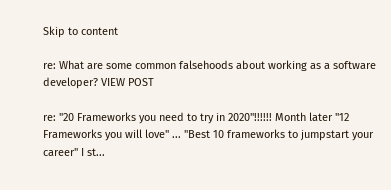Skip to content

re: What are some common falsehoods about working as a software developer? VIEW POST

re: "20 Frameworks you need to try in 2020"!!!!!! Month later "12 Frameworks you will love" ... "Best 10 frameworks to jumpstart your career" I st...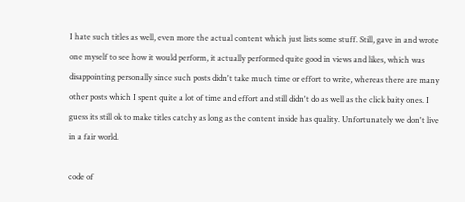I hate such titles as well, even more the actual content which just lists some stuff. Still, gave in and wrote one myself to see how it would perform, it actually performed quite good in views and likes, which was disappointing personally since such posts didn't take much time or effort to write, whereas there are many other posts which I spent quite a lot of time and effort and still didn't do as well as the click baity ones. I guess its still ok to make titles catchy as long as the content inside has quality. Unfortunately we don't live in a fair world.

code of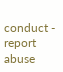conduct - report abuse